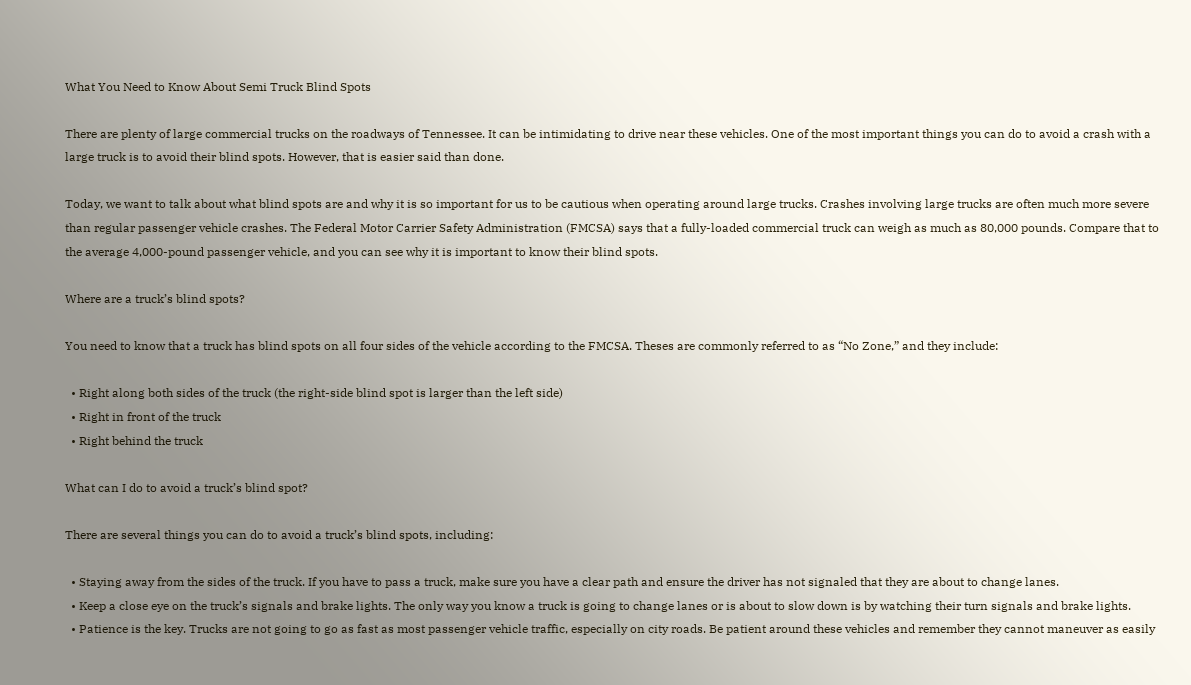What You Need to Know About Semi Truck Blind Spots

There are plenty of large commercial trucks on the roadways of Tennessee. It can be intimidating to drive near these vehicles. One of the most important things you can do to avoid a crash with a large truck is to avoid their blind spots. However, that is easier said than done.

Today, we want to talk about what blind spots are and why it is so important for us to be cautious when operating around large trucks. Crashes involving large trucks are often much more severe than regular passenger vehicle crashes. The Federal Motor Carrier Safety Administration (FMCSA) says that a fully-loaded commercial truck can weigh as much as 80,000 pounds. Compare that to the average 4,000-pound passenger vehicle, and you can see why it is important to know their blind spots.

Where are a truck’s blind spots?

You need to know that a truck has blind spots on all four sides of the vehicle according to the FMCSA. Theses are commonly referred to as “No Zone,” and they include:

  • Right along both sides of the truck (the right-side blind spot is larger than the left side)
  • Right in front of the truck
  • Right behind the truck

What can I do to avoid a truck’s blind spot?

There are several things you can do to avoid a truck’s blind spots, including:

  • Staying away from the sides of the truck. If you have to pass a truck, make sure you have a clear path and ensure the driver has not signaled that they are about to change lanes.
  • Keep a close eye on the truck’s signals and brake lights. The only way you know a truck is going to change lanes or is about to slow down is by watching their turn signals and brake lights.
  • Patience is the key. Trucks are not going to go as fast as most passenger vehicle traffic, especially on city roads. Be patient around these vehicles and remember they cannot maneuver as easily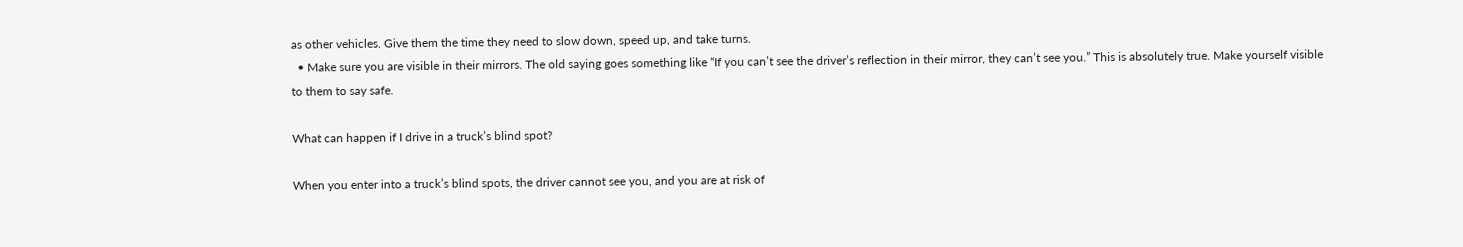as other vehicles. Give them the time they need to slow down, speed up, and take turns.
  • Make sure you are visible in their mirrors. The old saying goes something like “If you can’t see the driver’s reflection in their mirror, they can’t see you.” This is absolutely true. Make yourself visible to them to say safe.

What can happen if I drive in a truck’s blind spot?

When you enter into a truck’s blind spots, the driver cannot see you, and you are at risk of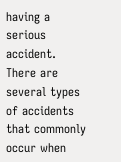having a serious accident. There are several types of accidents that commonly occur when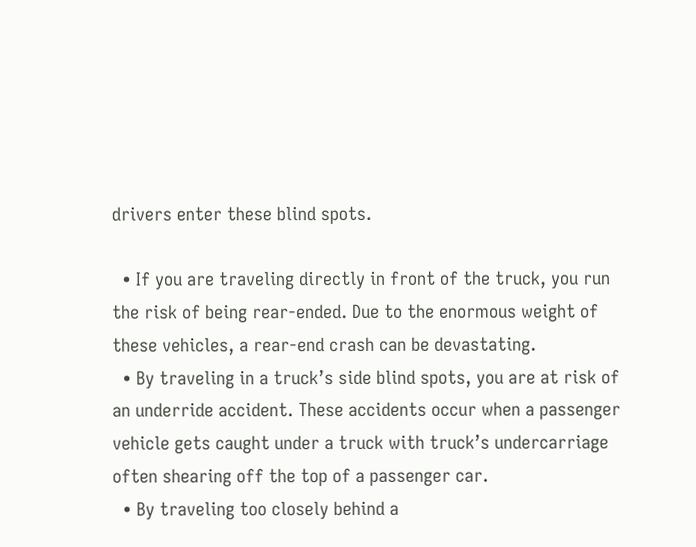drivers enter these blind spots.

  • If you are traveling directly in front of the truck, you run the risk of being rear-ended. Due to the enormous weight of these vehicles, a rear-end crash can be devastating.
  • By traveling in a truck’s side blind spots, you are at risk of an underride accident. These accidents occur when a passenger vehicle gets caught under a truck with truck’s undercarriage often shearing off the top of a passenger car.
  • By traveling too closely behind a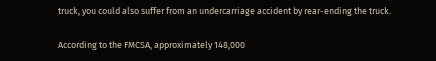truck, you could also suffer from an undercarriage accident by rear-ending the truck.

According to the FMCSA, approximately 148,000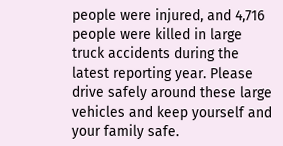people were injured, and 4,716 people were killed in large truck accidents during the latest reporting year. Please drive safely around these large vehicles and keep yourself and your family safe.